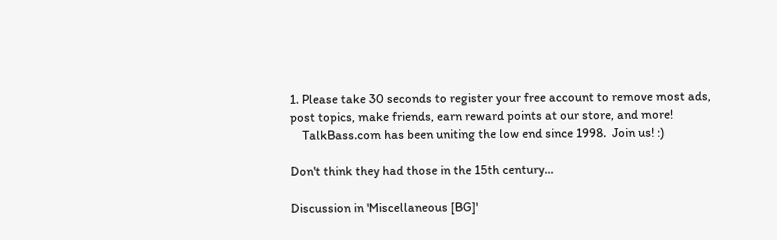1. Please take 30 seconds to register your free account to remove most ads, post topics, make friends, earn reward points at our store, and more!
    TalkBass.com has been uniting the low end since 1998.  Join us! :)

Don't think they had those in the 15th century...

Discussion in 'Miscellaneous [BG]'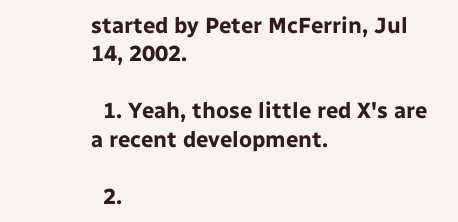started by Peter McFerrin, Jul 14, 2002.

  1. Yeah, those little red X's are a recent development.

  2.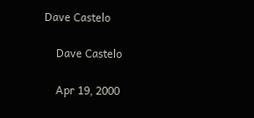Dave Castelo

    Dave Castelo

    Apr 19, 2000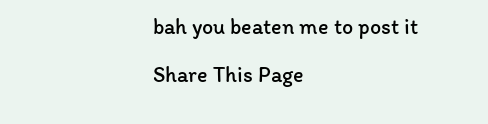bah you beaten me to post it

Share This Page